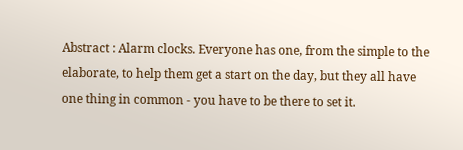Abstract : Alarm clocks. Everyone has one, from the simple to the elaborate, to help them get a start on the day, but they all have one thing in common - you have to be there to set it.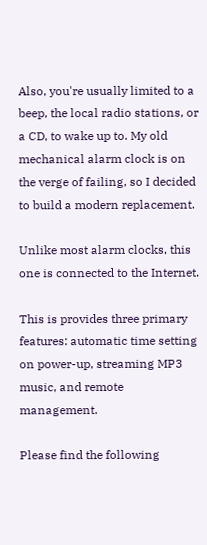Also, you're usually limited to a beep, the local radio stations, or a CD, to wake up to. My old mechanical alarm clock is on the verge of failing, so I decided to build a modern replacement.

Unlike most alarm clocks, this one is connected to the Internet.

This is provides three primary features: automatic time setting on power-up, streaming MP3 music, and remote management.

Please find the following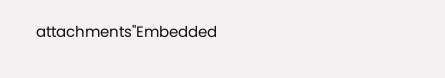attachments"Embedded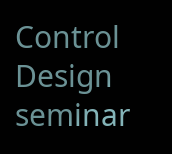Control Design seminar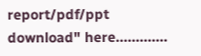report/pdf/ppt download" here.............